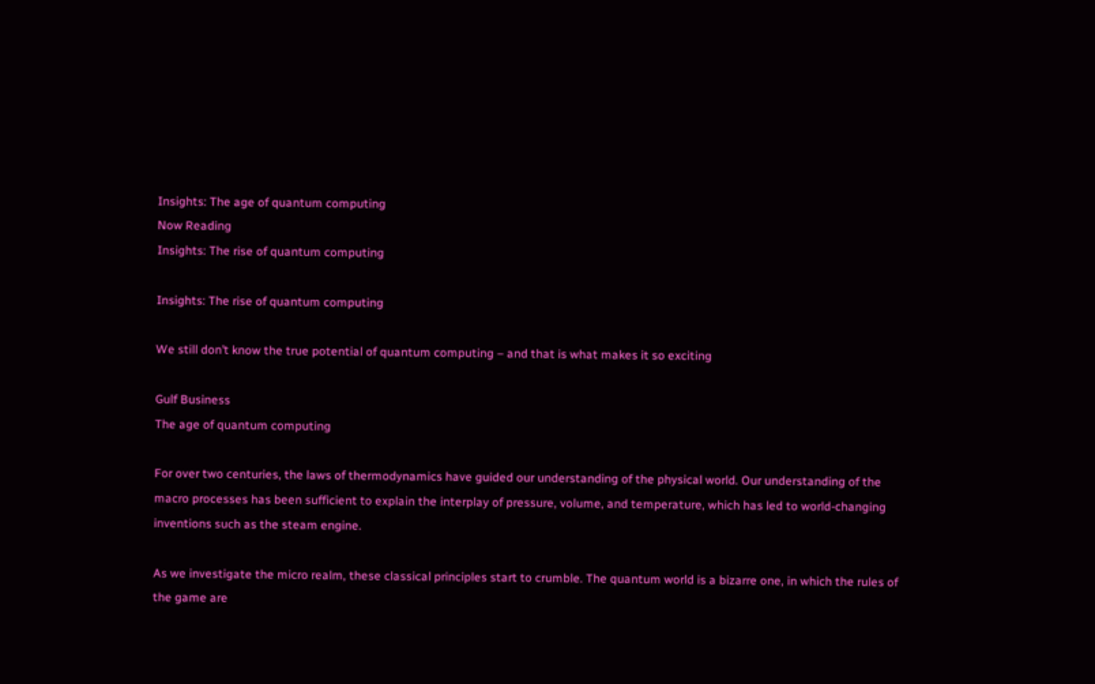Insights: The age of quantum computing
Now Reading
Insights: The rise of quantum computing

Insights: The rise of quantum computing

We still don’t know the true potential of quantum computing – and that is what makes it so exciting

Gulf Business
The age of quantum computing

For over two centuries, the laws of thermodynamics have guided our understanding of the physical world. Our understanding of the macro processes has been sufficient to explain the interplay of pressure, volume, and temperature, which has led to world-changing inventions such as the steam engine.

As we investigate the micro realm, these classical principles start to crumble. The quantum world is a bizarre one, in which the rules of the game are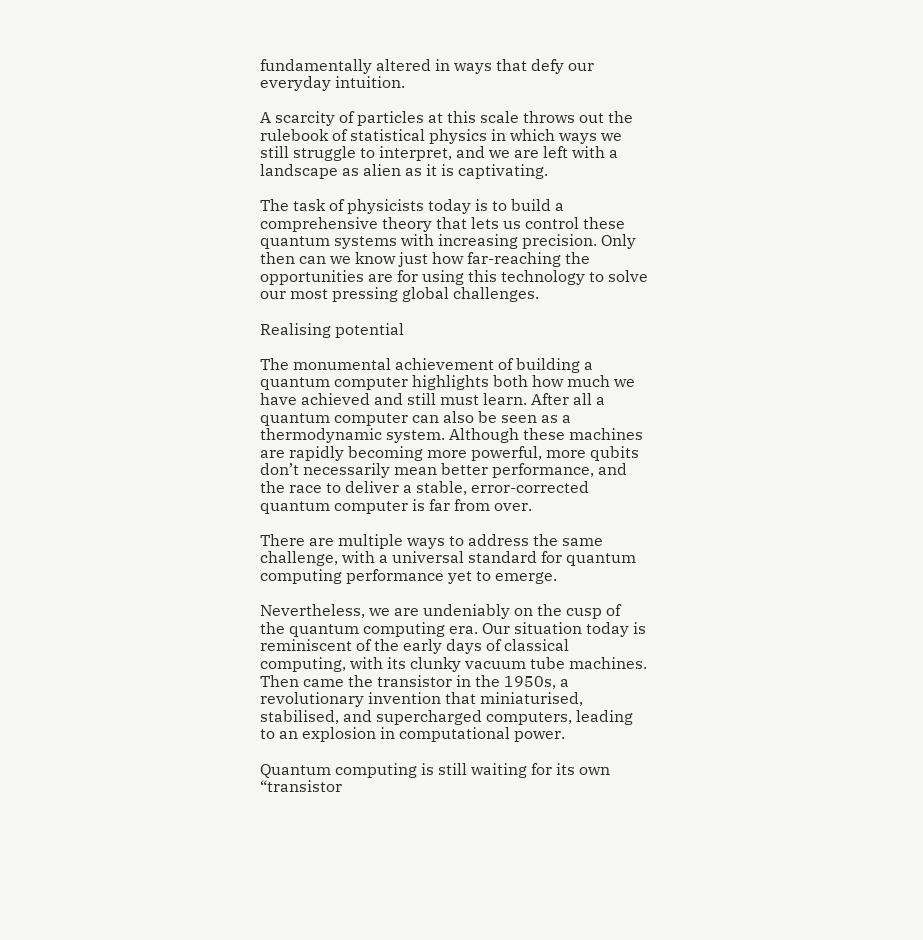fundamentally altered in ways that defy our everyday intuition.

A scarcity of particles at this scale throws out the rulebook of statistical physics in which ways we still struggle to interpret, and we are left with a landscape as alien as it is captivating.

The task of physicists today is to build a comprehensive theory that lets us control these quantum systems with increasing precision. Only then can we know just how far-reaching the opportunities are for using this technology to solve our most pressing global challenges.

Realising potential

The monumental achievement of building a quantum computer highlights both how much we have achieved and still must learn. After all a quantum computer can also be seen as a thermodynamic system. Although these machines are rapidly becoming more powerful, more qubits don’t necessarily mean better performance, and the race to deliver a stable, error-corrected quantum computer is far from over.

There are multiple ways to address the same challenge, with a universal standard for quantum computing performance yet to emerge.

Nevertheless, we are undeniably on the cusp of the quantum computing era. Our situation today is reminiscent of the early days of classical computing, with its clunky vacuum tube machines. Then came the transistor in the 1950s, a revolutionary invention that miniaturised, stabilised, and supercharged computers, leading to an explosion in computational power.

Quantum computing is still waiting for its own “transistor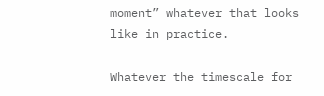moment” whatever that looks like in practice.

Whatever the timescale for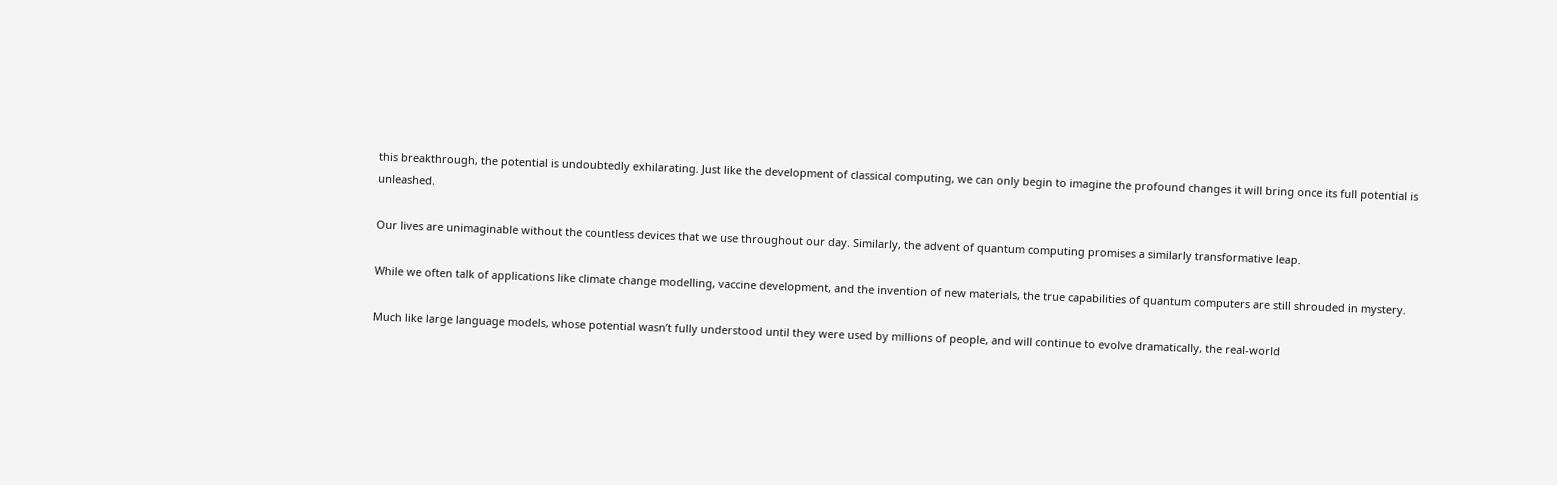this breakthrough, the potential is undoubtedly exhilarating. Just like the development of classical computing, we can only begin to imagine the profound changes it will bring once its full potential is unleashed.

Our lives are unimaginable without the countless devices that we use throughout our day. Similarly, the advent of quantum computing promises a similarly transformative leap.

While we often talk of applications like climate change modelling, vaccine development, and the invention of new materials, the true capabilities of quantum computers are still shrouded in mystery.

Much like large language models, whose potential wasn’t fully understood until they were used by millions of people, and will continue to evolve dramatically, the real-world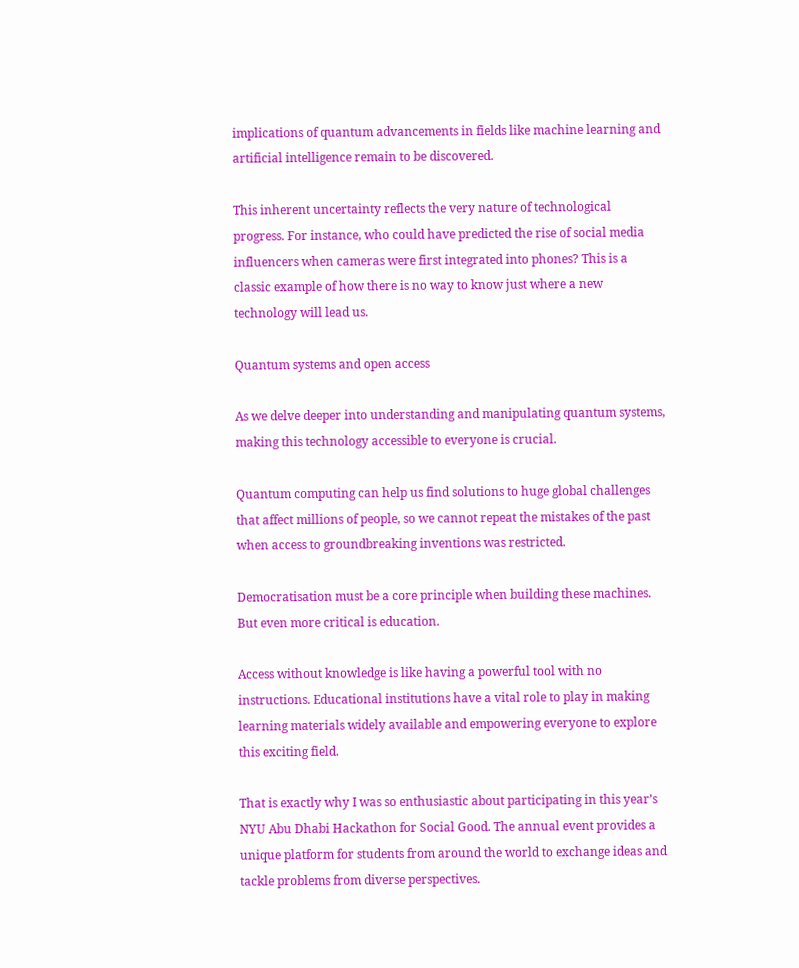implications of quantum advancements in fields like machine learning and artificial intelligence remain to be discovered.

This inherent uncertainty reflects the very nature of technological progress. For instance, who could have predicted the rise of social media influencers when cameras were first integrated into phones? This is a classic example of how there is no way to know just where a new technology will lead us.

Quantum systems and open access

As we delve deeper into understanding and manipulating quantum systems, making this technology accessible to everyone is crucial.

Quantum computing can help us find solutions to huge global challenges that affect millions of people, so we cannot repeat the mistakes of the past when access to groundbreaking inventions was restricted.

Democratisation must be a core principle when building these machines. But even more critical is education.

Access without knowledge is like having a powerful tool with no instructions. Educational institutions have a vital role to play in making learning materials widely available and empowering everyone to explore this exciting field.

That is exactly why I was so enthusiastic about participating in this year’s NYU Abu Dhabi Hackathon for Social Good. The annual event provides a unique platform for students from around the world to exchange ideas and tackle problems from diverse perspectives.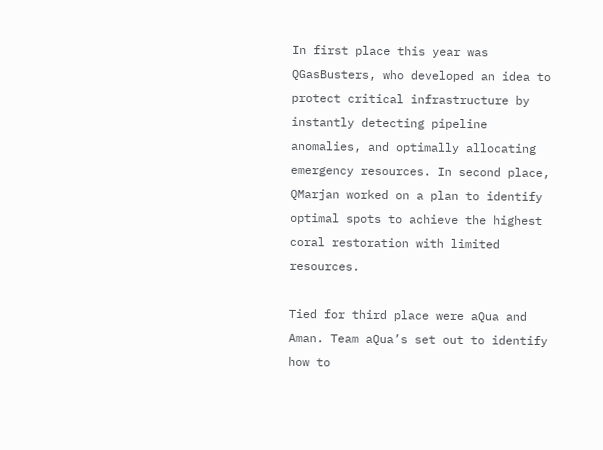In first place this year was QGasBusters, who developed an idea to protect critical infrastructure by instantly detecting pipeline anomalies, and optimally allocating emergency resources. In second place, QMarjan worked on a plan to identify optimal spots to achieve the highest coral restoration with limited resources.

Tied for third place were aQua and Aman. Team aQua’s set out to identify how to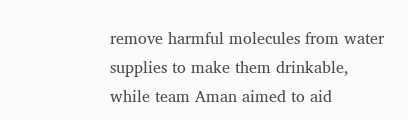remove harmful molecules from water supplies to make them drinkable, while team Aman aimed to aid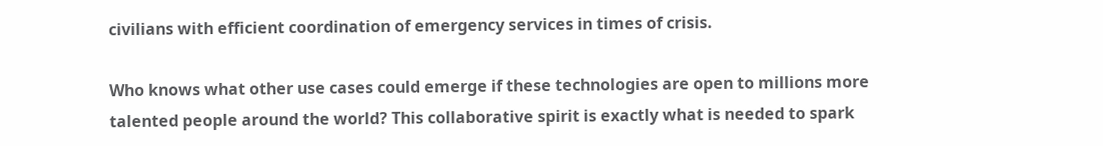civilians with efficient coordination of emergency services in times of crisis.

Who knows what other use cases could emerge if these technologies are open to millions more talented people around the world? This collaborative spirit is exactly what is needed to spark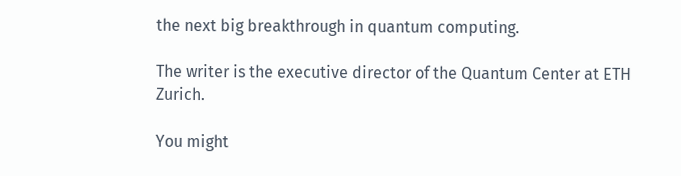the next big breakthrough in quantum computing.

The writer is the executive director of the Quantum Center at ETH Zurich.

You might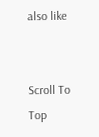also like


Scroll To Top